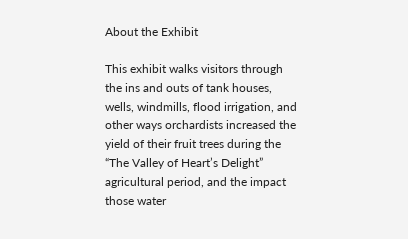About the Exhibit

This exhibit walks visitors through the ins and outs of tank houses, wells, windmills, flood irrigation, and other ways orchardists increased the yield of their fruit trees during the “The Valley of Heart’s Delight” agricultural period, and the impact those water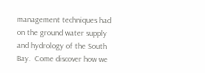management techniques had on the ground water supply and hydrology of the South Bay.  Come discover how we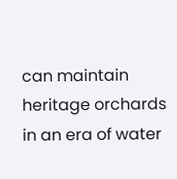can maintain heritage orchards in an era of water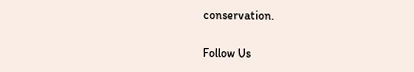conservation.

Follow Us